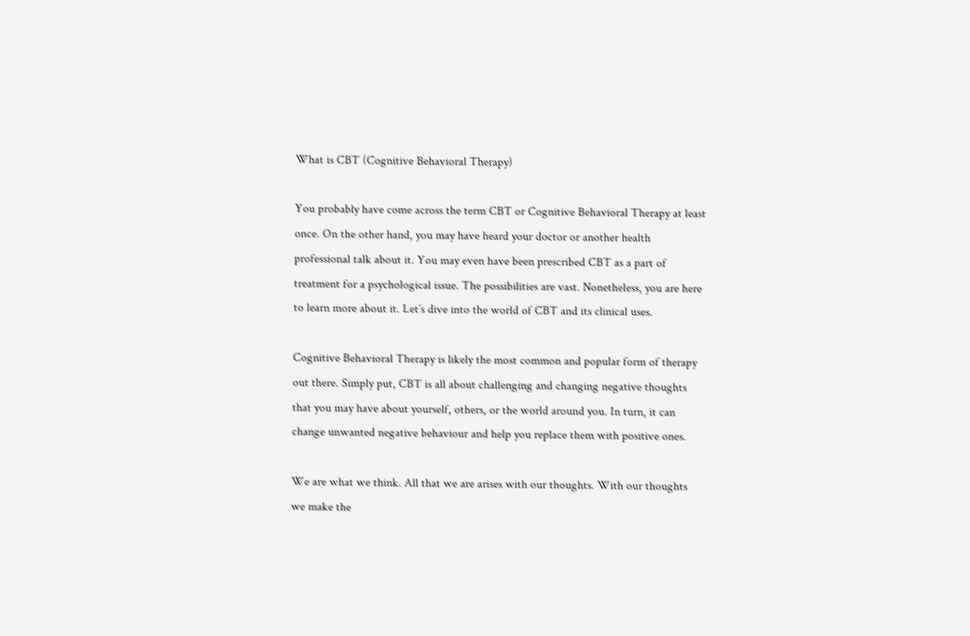What is CBT (Cognitive Behavioral Therapy)

You probably have come across the term CBT or Cognitive Behavioral Therapy at least once. On the other hand, you may have heard your doctor or another health professional talk about it. You may even have been prescribed CBT as a part of treatment for a psychological issue. The possibilities are vast. Nonetheless, you are here to learn more about it. Let’s dive into the world of CBT and its clinical uses.

Cognitive Behavioral Therapy is likely the most common and popular form of therapy out there. Simply put, CBT is all about challenging and changing negative thoughts that you may have about yourself, others, or the world around you. In turn, it can change unwanted negative behaviour and help you replace them with positive ones.

We are what we think. All that we are arises with our thoughts. With our thoughts we make the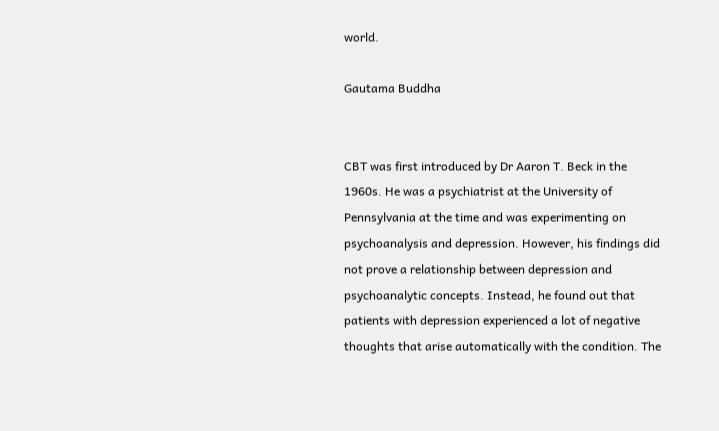world.

Gautama Buddha


CBT was first introduced by Dr Aaron T. Beck in the 1960s. He was a psychiatrist at the University of Pennsylvania at the time and was experimenting on psychoanalysis and depression. However, his findings did not prove a relationship between depression and psychoanalytic concepts. Instead, he found out that patients with depression experienced a lot of negative thoughts that arise automatically with the condition. The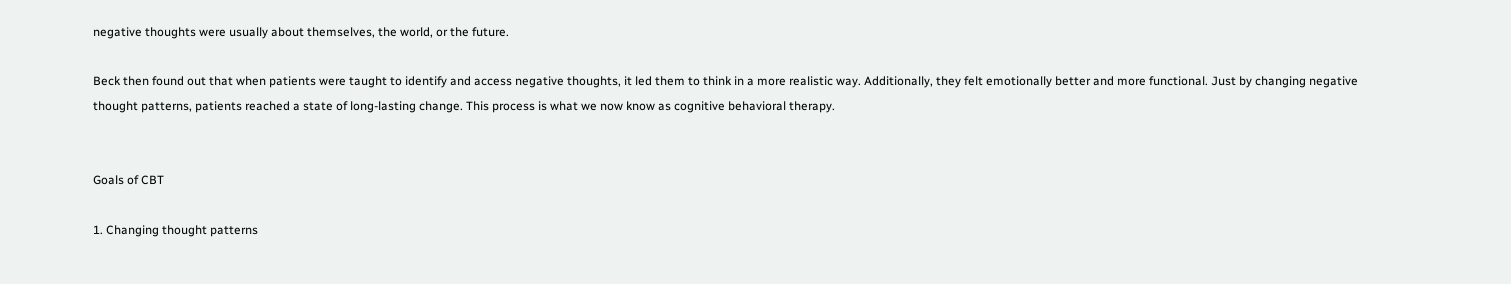negative thoughts were usually about themselves, the world, or the future.

Beck then found out that when patients were taught to identify and access negative thoughts, it led them to think in a more realistic way. Additionally, they felt emotionally better and more functional. Just by changing negative thought patterns, patients reached a state of long-lasting change. This process is what we now know as cognitive behavioral therapy.


Goals of CBT

1. Changing thought patterns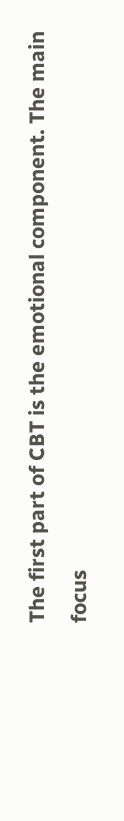The first part of CBT is the emotional component. The main focus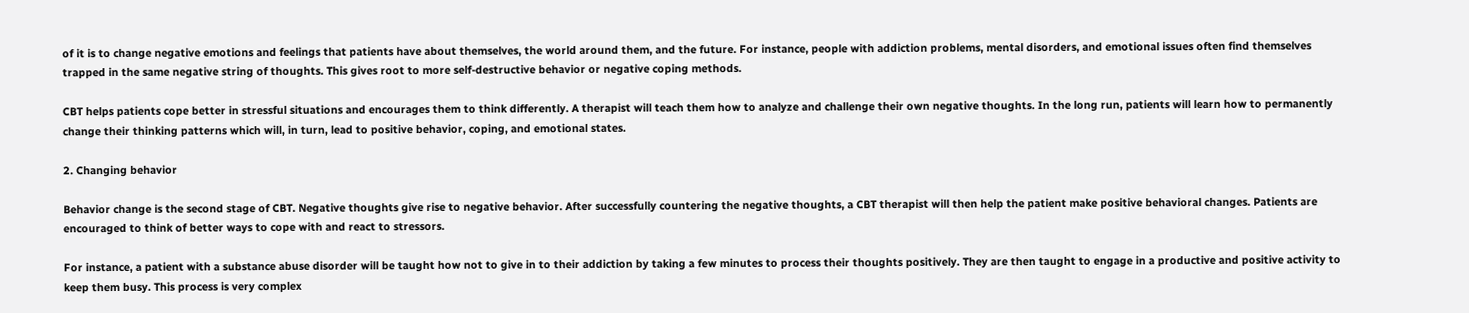of it is to change negative emotions and feelings that patients have about themselves, the world around them, and the future. For instance, people with addiction problems, mental disorders, and emotional issues often find themselves trapped in the same negative string of thoughts. This gives root to more self-destructive behavior or negative coping methods.

CBT helps patients cope better in stressful situations and encourages them to think differently. A therapist will teach them how to analyze and challenge their own negative thoughts. In the long run, patients will learn how to permanently change their thinking patterns which will, in turn, lead to positive behavior, coping, and emotional states.

2. Changing behavior

Behavior change is the second stage of CBT. Negative thoughts give rise to negative behavior. After successfully countering the negative thoughts, a CBT therapist will then help the patient make positive behavioral changes. Patients are encouraged to think of better ways to cope with and react to stressors.

For instance, a patient with a substance abuse disorder will be taught how not to give in to their addiction by taking a few minutes to process their thoughts positively. They are then taught to engage in a productive and positive activity to keep them busy. This process is very complex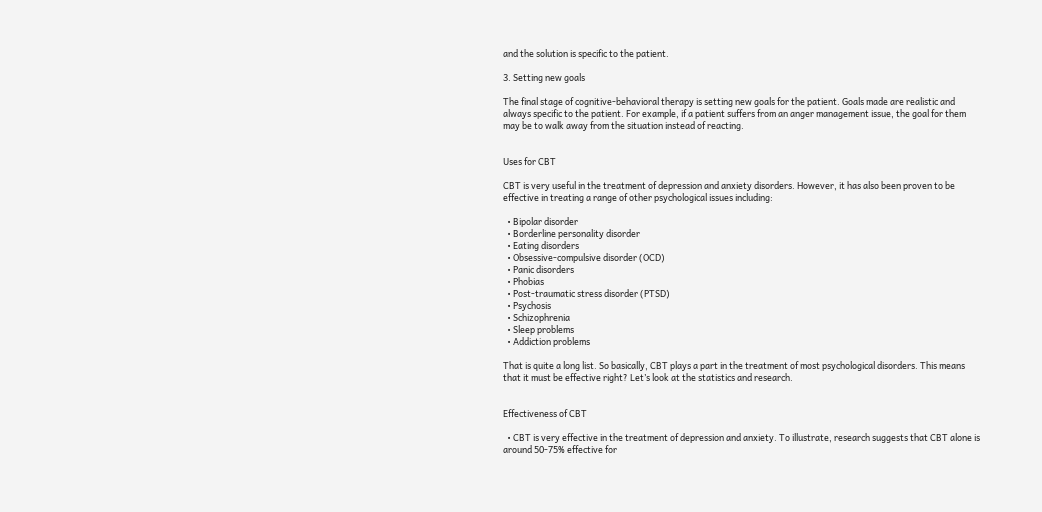and the solution is specific to the patient.

3. Setting new goals

The final stage of cognitive-behavioral therapy is setting new goals for the patient. Goals made are realistic and always specific to the patient. For example, if a patient suffers from an anger management issue, the goal for them may be to walk away from the situation instead of reacting.


Uses for CBT

CBT is very useful in the treatment of depression and anxiety disorders. However, it has also been proven to be effective in treating a range of other psychological issues including:

  • Bipolar disorder
  • Borderline personality disorder
  • Eating disorders
  • Obsessive-compulsive disorder (OCD)
  • Panic disorders
  • Phobias
  • Post-traumatic stress disorder (PTSD)
  • Psychosis
  • Schizophrenia
  • Sleep problems
  • Addiction problems

That is quite a long list. So basically, CBT plays a part in the treatment of most psychological disorders. This means that it must be effective right? Let’s look at the statistics and research.


Effectiveness of CBT

  • CBT is very effective in the treatment of depression and anxiety. To illustrate, research suggests that CBT alone is around 50-75% effective for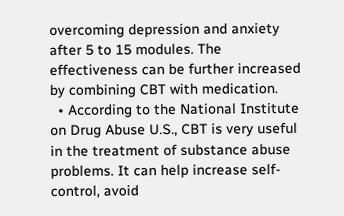overcoming depression and anxiety after 5 to 15 modules. The effectiveness can be further increased by combining CBT with medication.
  • According to the National Institute on Drug Abuse U.S., CBT is very useful in the treatment of substance abuse problems. It can help increase self-control, avoid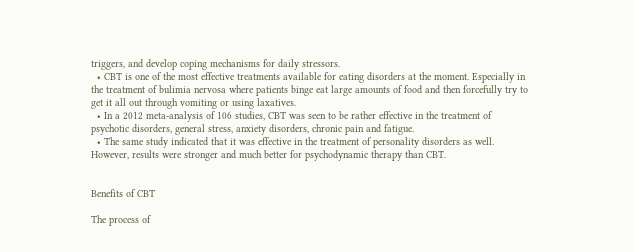triggers, and develop coping mechanisms for daily stressors.
  • CBT is one of the most effective treatments available for eating disorders at the moment. Especially in the treatment of bulimia nervosa where patients binge eat large amounts of food and then forcefully try to get it all out through vomiting or using laxatives.
  • In a 2012 meta-analysis of 106 studies, CBT was seen to be rather effective in the treatment of psychotic disorders, general stress, anxiety disorders, chronic pain and fatigue.
  • The same study indicated that it was effective in the treatment of personality disorders as well. However, results were stronger and much better for psychodynamic therapy than CBT.


Benefits of CBT

The process of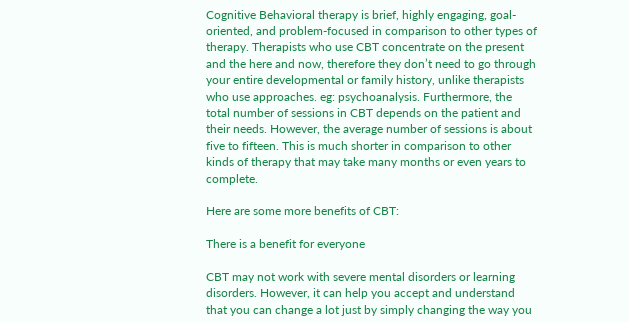Cognitive Behavioral therapy is brief, highly engaging, goal-oriented, and problem-focused in comparison to other types of therapy. Therapists who use CBT concentrate on the present and the here and now, therefore they don’t need to go through your entire developmental or family history, unlike therapists who use approaches. eg: psychoanalysis. Furthermore, the total number of sessions in CBT depends on the patient and their needs. However, the average number of sessions is about five to fifteen. This is much shorter in comparison to other kinds of therapy that may take many months or even years to complete.

Here are some more benefits of CBT:

There is a benefit for everyone

CBT may not work with severe mental disorders or learning disorders. However, it can help you accept and understand that you can change a lot just by simply changing the way you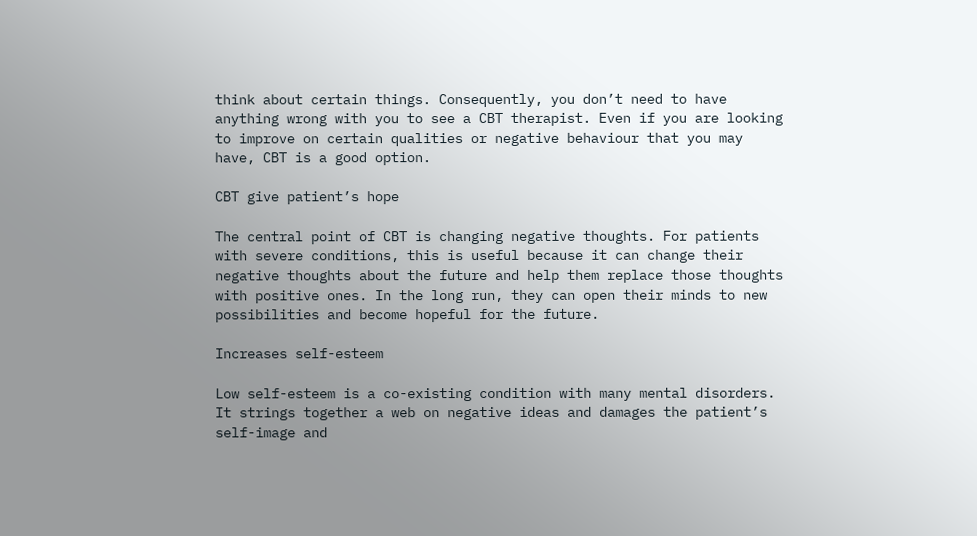think about certain things. Consequently, you don’t need to have anything wrong with you to see a CBT therapist. Even if you are looking to improve on certain qualities or negative behaviour that you may have, CBT is a good option.

CBT give patient’s hope

The central point of CBT is changing negative thoughts. For patients with severe conditions, this is useful because it can change their negative thoughts about the future and help them replace those thoughts with positive ones. In the long run, they can open their minds to new possibilities and become hopeful for the future.

Increases self-esteem

Low self-esteem is a co-existing condition with many mental disorders. It strings together a web on negative ideas and damages the patient’s self-image and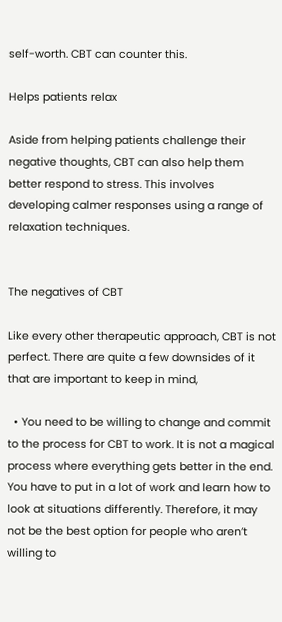self-worth. CBT can counter this.

Helps patients relax

Aside from helping patients challenge their negative thoughts, CBT can also help them better respond to stress. This involves developing calmer responses using a range of relaxation techniques.


The negatives of CBT

Like every other therapeutic approach, CBT is not perfect. There are quite a few downsides of it that are important to keep in mind,

  • You need to be willing to change and commit to the process for CBT to work. It is not a magical process where everything gets better in the end. You have to put in a lot of work and learn how to look at situations differently. Therefore, it may not be the best option for people who aren’t willing to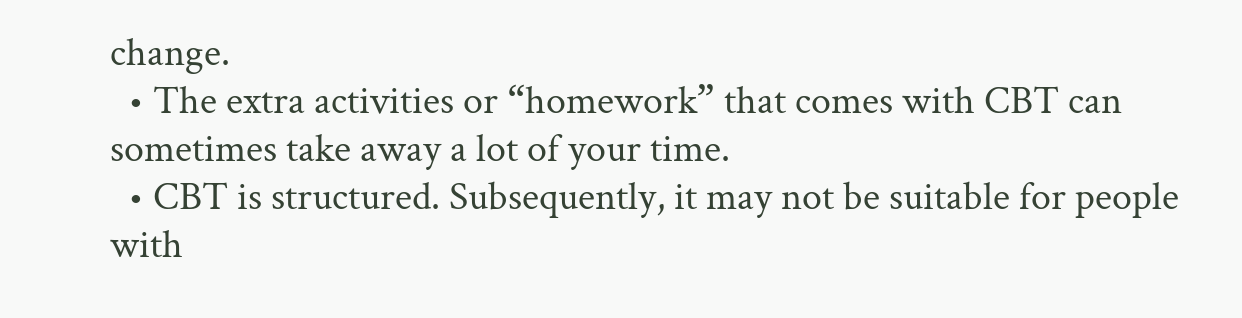change.
  • The extra activities or “homework” that comes with CBT can sometimes take away a lot of your time.
  • CBT is structured. Subsequently, it may not be suitable for people with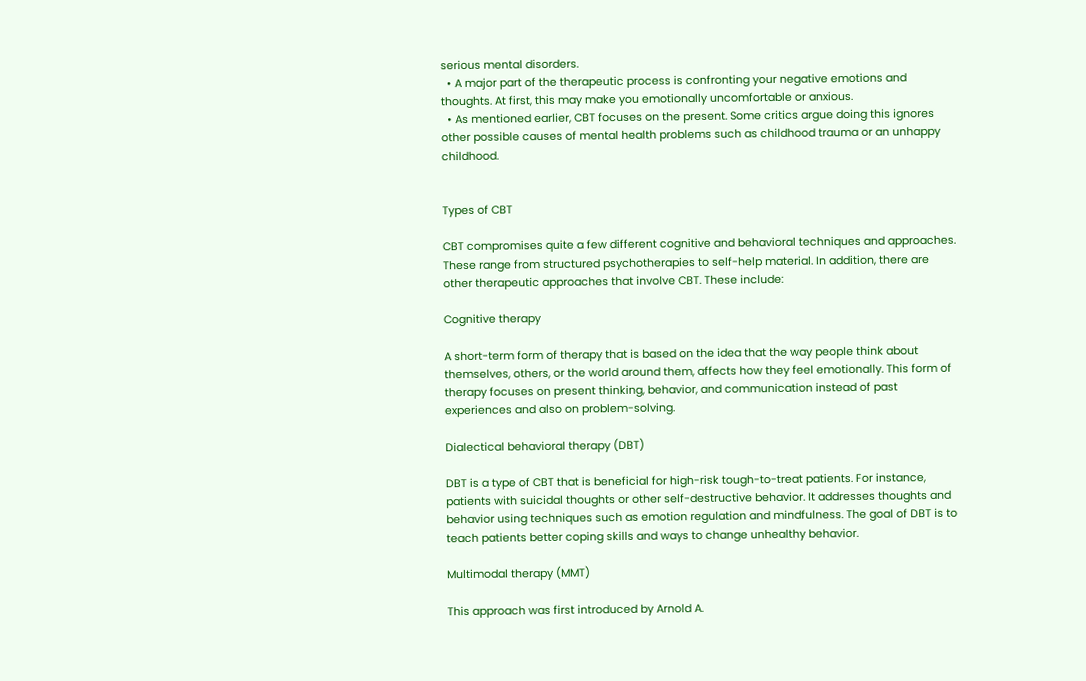serious mental disorders.
  • A major part of the therapeutic process is confronting your negative emotions and thoughts. At first, this may make you emotionally uncomfortable or anxious.
  • As mentioned earlier, CBT focuses on the present. Some critics argue doing this ignores other possible causes of mental health problems such as childhood trauma or an unhappy childhood.


Types of CBT

CBT compromises quite a few different cognitive and behavioral techniques and approaches. These range from structured psychotherapies to self-help material. In addition, there are other therapeutic approaches that involve CBT. These include:

Cognitive therapy

A short-term form of therapy that is based on the idea that the way people think about themselves, others, or the world around them, affects how they feel emotionally. This form of therapy focuses on present thinking, behavior, and communication instead of past experiences and also on problem-solving.

Dialectical behavioral therapy (DBT)

DBT is a type of CBT that is beneficial for high-risk tough-to-treat patients. For instance, patients with suicidal thoughts or other self-destructive behavior. It addresses thoughts and behavior using techniques such as emotion regulation and mindfulness. The goal of DBT is to teach patients better coping skills and ways to change unhealthy behavior.

Multimodal therapy (MMT)

This approach was first introduced by Arnold A.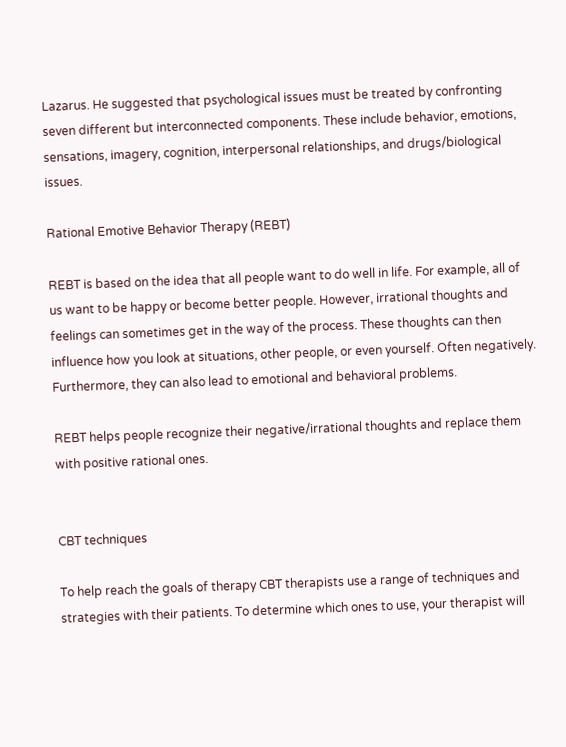Lazarus. He suggested that psychological issues must be treated by confronting seven different but interconnected components. These include behavior, emotions, sensations, imagery, cognition, interpersonal relationships, and drugs/biological issues.

Rational Emotive Behavior Therapy (REBT)

REBT is based on the idea that all people want to do well in life. For example, all of us want to be happy or become better people. However, irrational thoughts and feelings can sometimes get in the way of the process. These thoughts can then influence how you look at situations, other people, or even yourself. Often negatively. Furthermore, they can also lead to emotional and behavioral problems.

REBT helps people recognize their negative/irrational thoughts and replace them with positive rational ones.


CBT techniques

To help reach the goals of therapy CBT therapists use a range of techniques and strategies with their patients. To determine which ones to use, your therapist will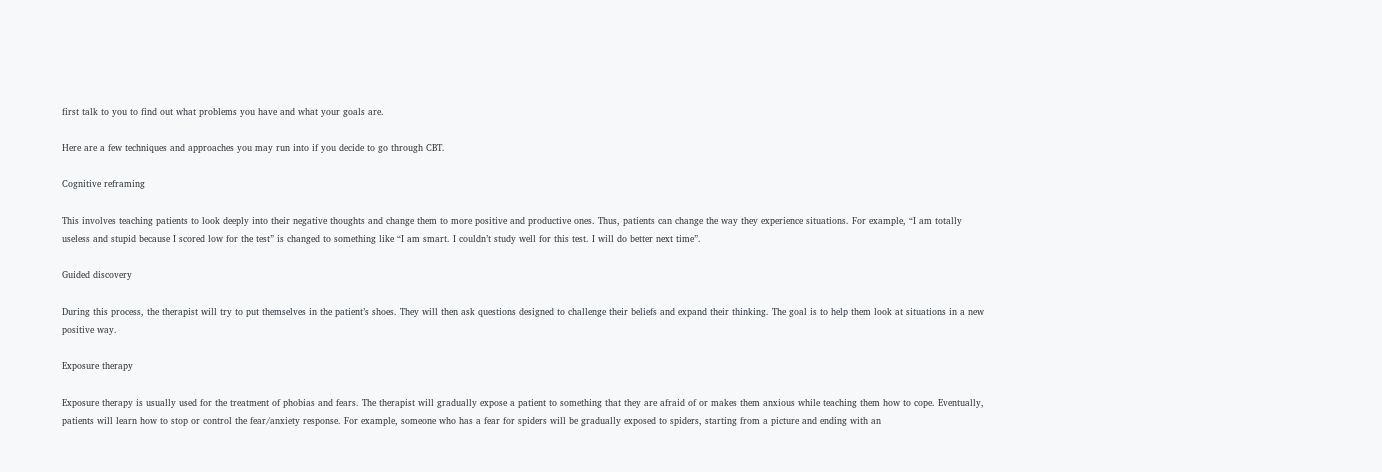first talk to you to find out what problems you have and what your goals are.

Here are a few techniques and approaches you may run into if you decide to go through CBT.

Cognitive reframing

This involves teaching patients to look deeply into their negative thoughts and change them to more positive and productive ones. Thus, patients can change the way they experience situations. For example, “I am totally useless and stupid because I scored low for the test” is changed to something like “I am smart. I couldn’t study well for this test. I will do better next time”.

Guided discovery

During this process, the therapist will try to put themselves in the patient’s shoes. They will then ask questions designed to challenge their beliefs and expand their thinking. The goal is to help them look at situations in a new positive way.

Exposure therapy

Exposure therapy is usually used for the treatment of phobias and fears. The therapist will gradually expose a patient to something that they are afraid of or makes them anxious while teaching them how to cope. Eventually, patients will learn how to stop or control the fear/anxiety response. For example, someone who has a fear for spiders will be gradually exposed to spiders, starting from a picture and ending with an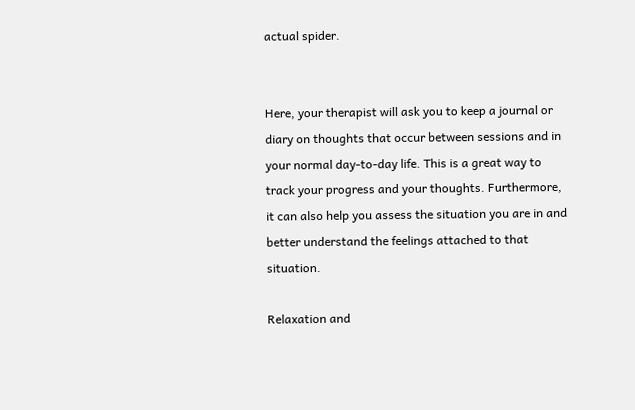actual spider.


Here, your therapist will ask you to keep a journal or diary on thoughts that occur between sessions and in your normal day-to-day life. This is a great way to track your progress and your thoughts. Furthermore, it can also help you assess the situation you are in and better understand the feelings attached to that situation.

Relaxation and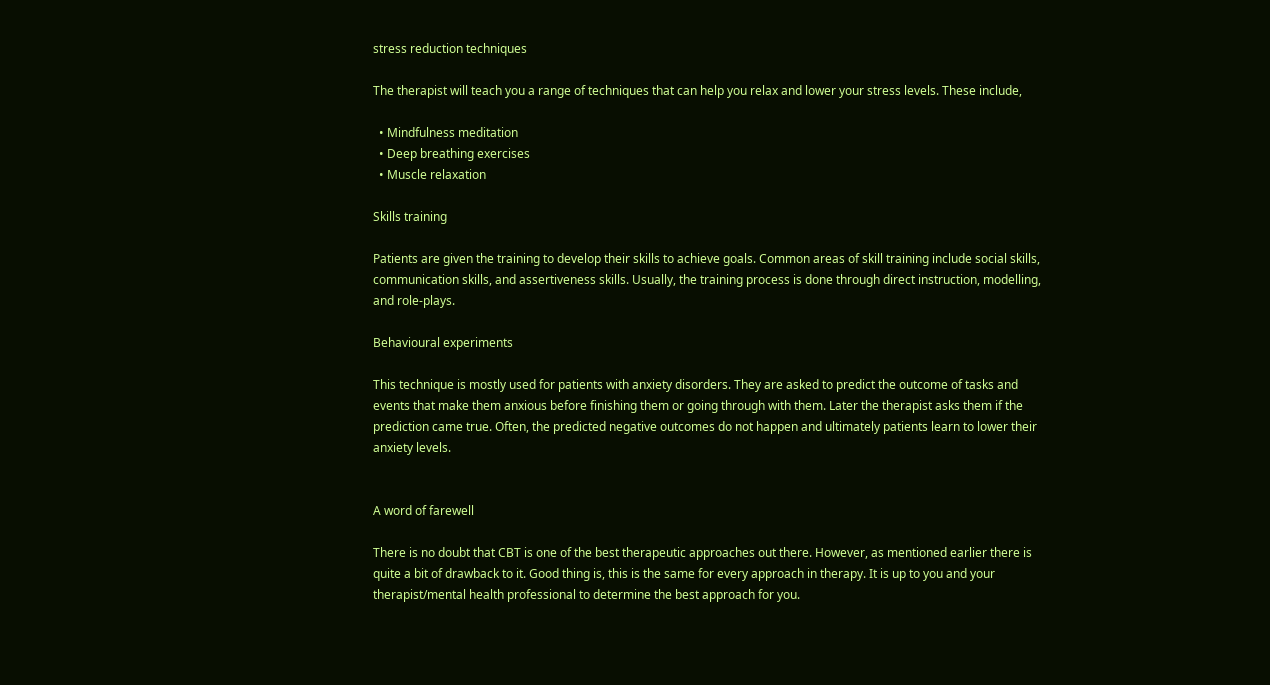stress reduction techniques

The therapist will teach you a range of techniques that can help you relax and lower your stress levels. These include,

  • Mindfulness meditation
  • Deep breathing exercises
  • Muscle relaxation

Skills training

Patients are given the training to develop their skills to achieve goals. Common areas of skill training include social skills, communication skills, and assertiveness skills. Usually, the training process is done through direct instruction, modelling, and role-plays.

Behavioural experiments

This technique is mostly used for patients with anxiety disorders. They are asked to predict the outcome of tasks and events that make them anxious before finishing them or going through with them. Later the therapist asks them if the prediction came true. Often, the predicted negative outcomes do not happen and ultimately patients learn to lower their anxiety levels.


A word of farewell

There is no doubt that CBT is one of the best therapeutic approaches out there. However, as mentioned earlier there is quite a bit of drawback to it. Good thing is, this is the same for every approach in therapy. It is up to you and your therapist/mental health professional to determine the best approach for you.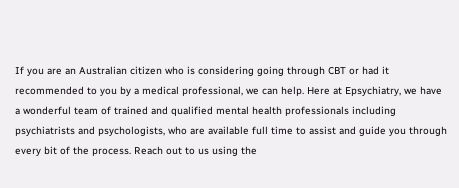If you are an Australian citizen who is considering going through CBT or had it recommended to you by a medical professional, we can help. Here at Epsychiatry, we have a wonderful team of trained and qualified mental health professionals including psychiatrists and psychologists, who are available full time to assist and guide you through every bit of the process. Reach out to us using the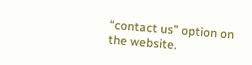“contact us” option on the website.